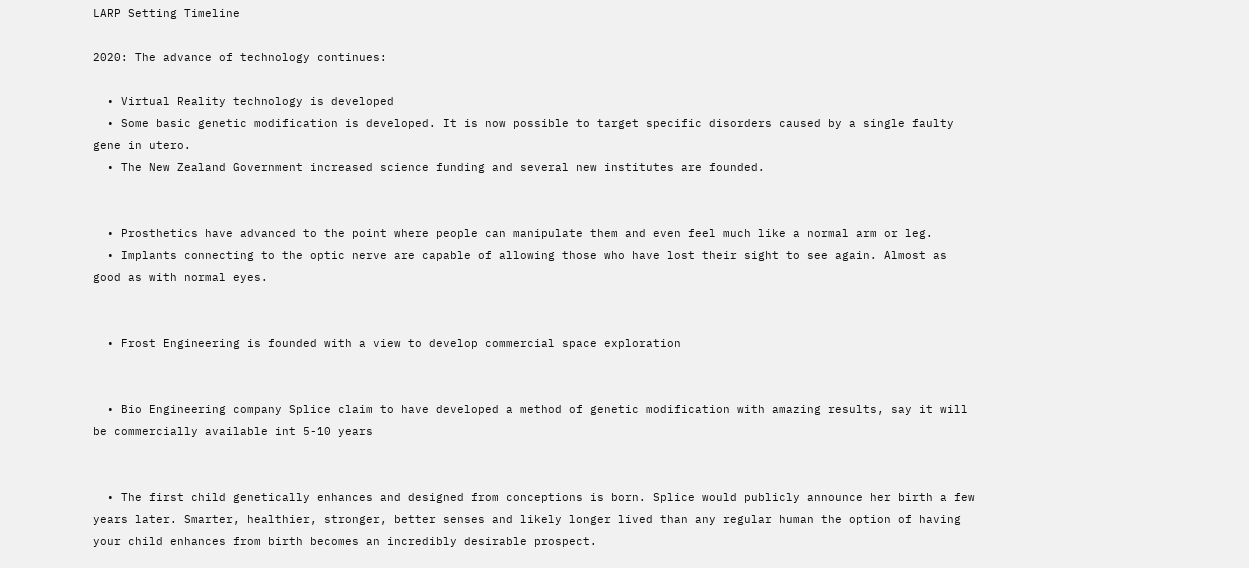LARP Setting Timeline

2020: The advance of technology continues:

  • Virtual Reality technology is developed
  • Some basic genetic modification is developed. It is now possible to target specific disorders caused by a single faulty gene in utero.
  • The New Zealand Government increased science funding and several new institutes are founded.


  • Prosthetics have advanced to the point where people can manipulate them and even feel much like a normal arm or leg.
  • Implants connecting to the optic nerve are capable of allowing those who have lost their sight to see again. Almost as good as with normal eyes.


  • Frost Engineering is founded with a view to develop commercial space exploration


  • Bio Engineering company Splice claim to have developed a method of genetic modification with amazing results, say it will be commercially available int 5-10 years


  • The first child genetically enhances and designed from conceptions is born. Splice would publicly announce her birth a few years later. Smarter, healthier, stronger, better senses and likely longer lived than any regular human the option of having your child enhances from birth becomes an incredibly desirable prospect.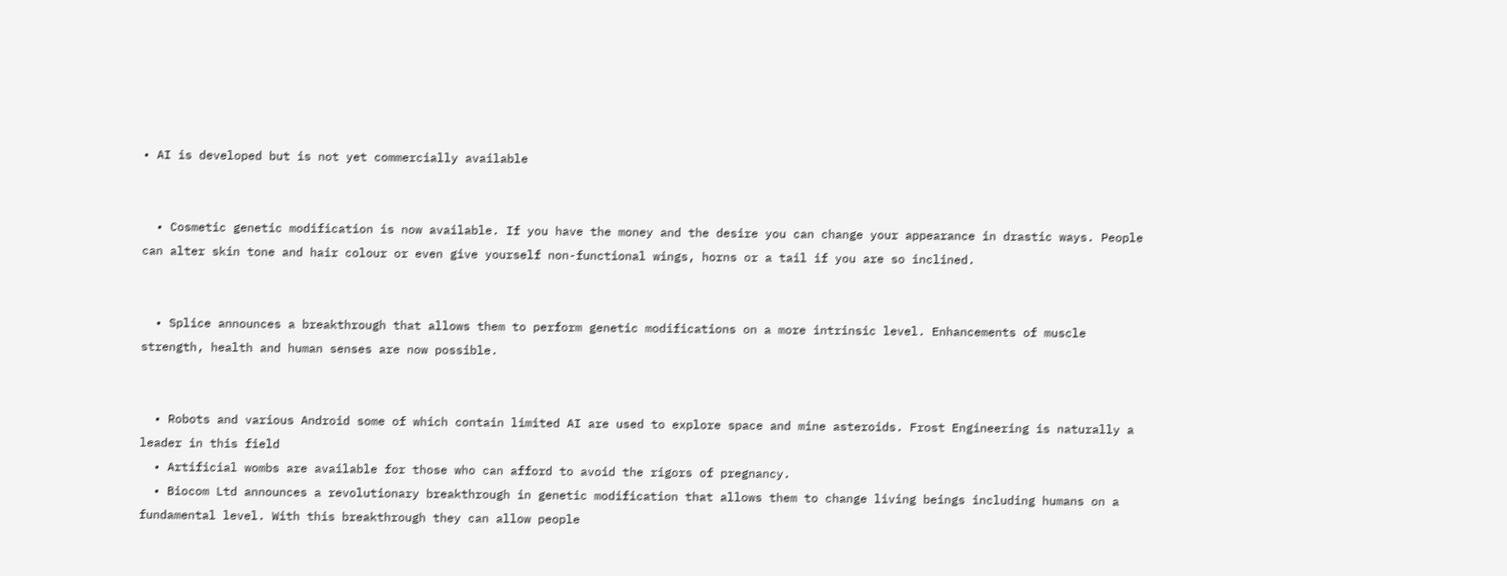• AI is developed but is not yet commercially available


  • Cosmetic genetic modification is now available. If you have the money and the desire you can change your appearance in drastic ways. People can alter skin tone and hair colour or even give yourself non-functional wings, horns or a tail if you are so inclined.


  • Splice announces a breakthrough that allows them to perform genetic modifications on a more intrinsic level. Enhancements of muscle strength, health and human senses are now possible.


  • Robots and various Android some of which contain limited AI are used to explore space and mine asteroids. Frost Engineering is naturally a leader in this field
  • Artificial wombs are available for those who can afford to avoid the rigors of pregnancy.
  • Biocom Ltd announces a revolutionary breakthrough in genetic modification that allows them to change living beings including humans on a fundamental level. With this breakthrough they can allow people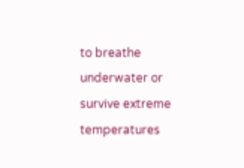to breathe underwater or survive extreme temperatures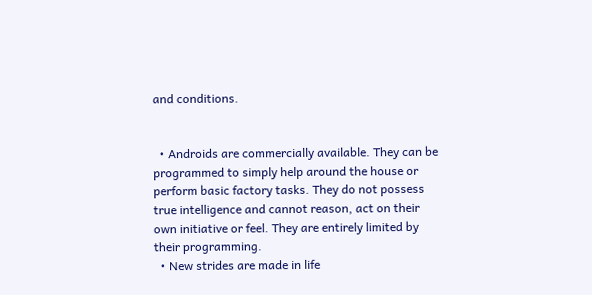and conditions.


  • Androids are commercially available. They can be programmed to simply help around the house or perform basic factory tasks. They do not possess true intelligence and cannot reason, act on their own initiative or feel. They are entirely limited by their programming.
  • New strides are made in life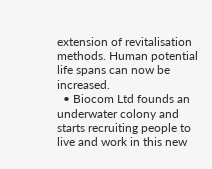extension of revitalisation methods. Human potential life spans can now be increased.
  • Biocom Ltd founds an underwater colony and starts recruiting people to live and work in this new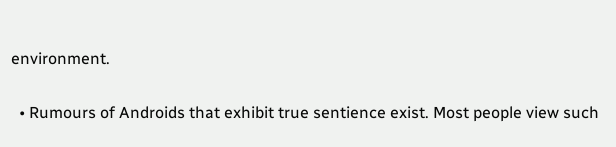environment.


  • Rumours of Androids that exhibit true sentience exist. Most people view such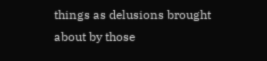things as delusions brought about by those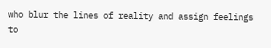who blur the lines of reality and assign feelings to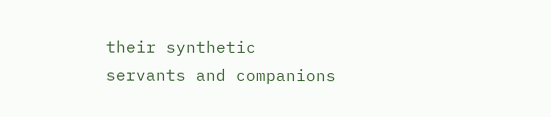their synthetic servants and companions